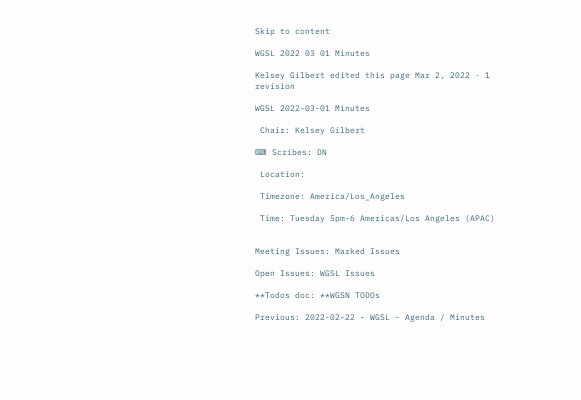Skip to content

WGSL 2022 03 01 Minutes

Kelsey Gilbert edited this page Mar 2, 2022 · 1 revision

WGSL 2022-03-01 Minutes

 Chair: Kelsey Gilbert

⌨ Scribes: DN

 Location:

 Timezone: America/Los_Angeles

 Time: Tuesday 5pm-6 Americas/Los Angeles (APAC)


Meeting Issues: Marked Issues

Open Issues: WGSL Issues

**Todos doc: **WGSN TODOs

Previous: 2022-02-22 - WGSL - Agenda / Minutes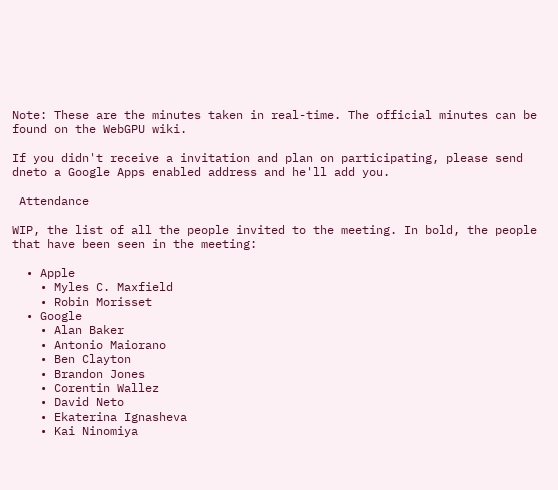Note: These are the minutes taken in real-time. The official minutes can be found on the WebGPU wiki.

If you didn't receive a invitation and plan on participating, please send dneto a Google Apps enabled address and he'll add you.

 Attendance

WIP, the list of all the people invited to the meeting. In bold, the people that have been seen in the meeting:

  • Apple
    • Myles C. Maxfield
    • Robin Morisset
  • Google
    • Alan Baker
    • Antonio Maiorano
    • Ben Clayton
    • Brandon Jones
    • Corentin Wallez
    • David Neto
    • Ekaterina Ignasheva
    • Kai Ninomiya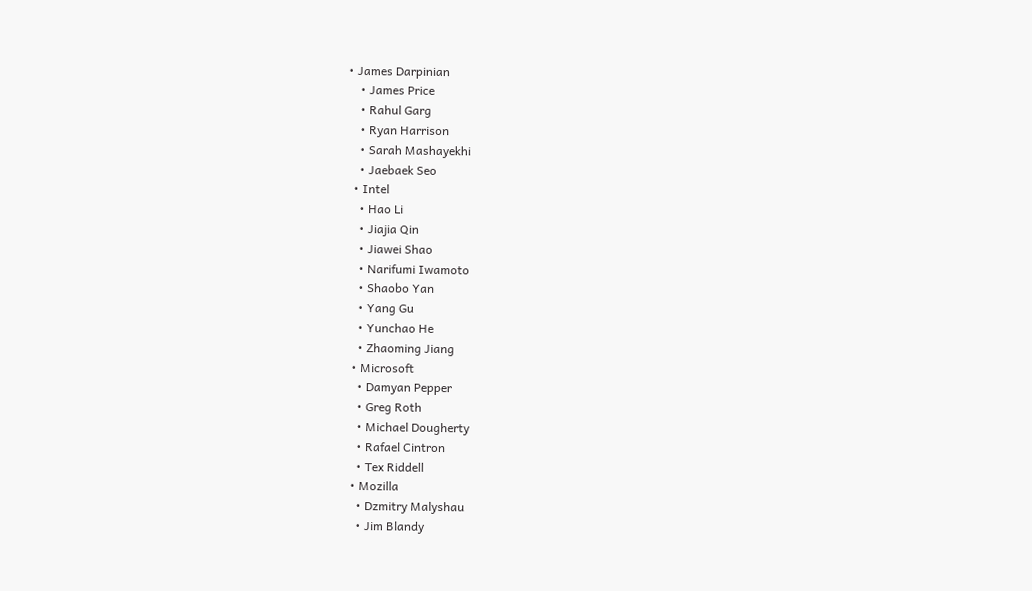• James Darpinian
    • James Price
    • Rahul Garg
    • Ryan Harrison
    • Sarah Mashayekhi
    • Jaebaek Seo
  • Intel
    • Hao Li
    • Jiajia Qin
    • Jiawei Shao
    • Narifumi Iwamoto
    • Shaobo Yan
    • Yang Gu
    • Yunchao He
    • Zhaoming Jiang
  • Microsoft
    • Damyan Pepper
    • Greg Roth
    • Michael Dougherty
    • Rafael Cintron
    • Tex Riddell
  • Mozilla
    • Dzmitry Malyshau
    • Jim Blandy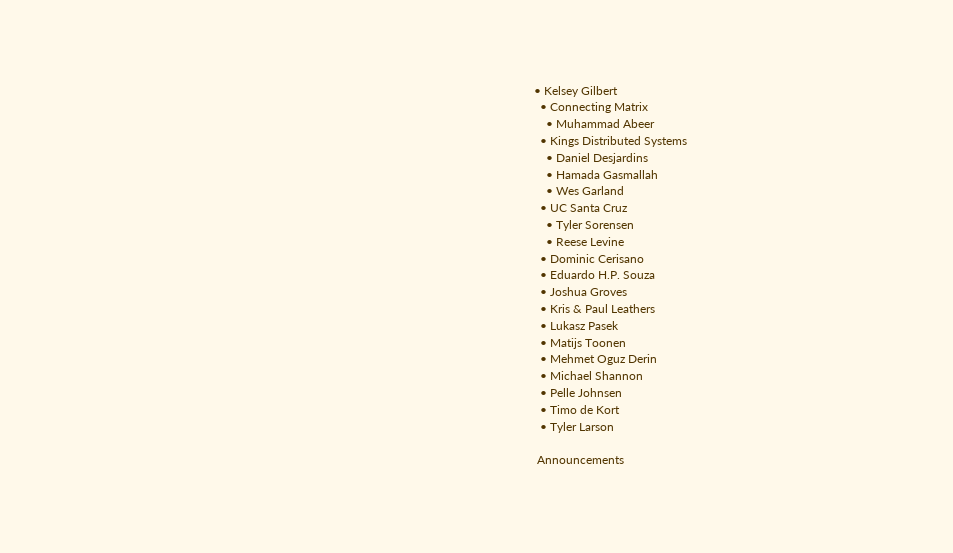• Kelsey Gilbert
  • Connecting Matrix
    • Muhammad Abeer
  • Kings Distributed Systems
    • Daniel Desjardins
    • Hamada Gasmallah
    • Wes Garland
  • UC Santa Cruz
    • Tyler Sorensen
    • Reese Levine
  • Dominic Cerisano
  • Eduardo H.P. Souza
  • Joshua Groves
  • Kris & Paul Leathers
  • Lukasz Pasek
  • Matijs Toonen
  • Mehmet Oguz Derin
  • Michael Shannon
  • Pelle Johnsen
  • Timo de Kort
  • Tyler Larson

 Announcements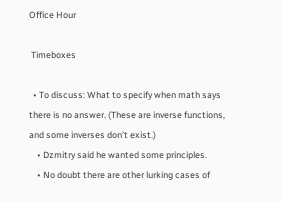Office Hour

 Timeboxes

  • To discuss: What to specify when math says there is no answer. (These are inverse functions, and some inverses don’t exist.)
    • Dzmitry said he wanted some principles.
    • No doubt there are other lurking cases of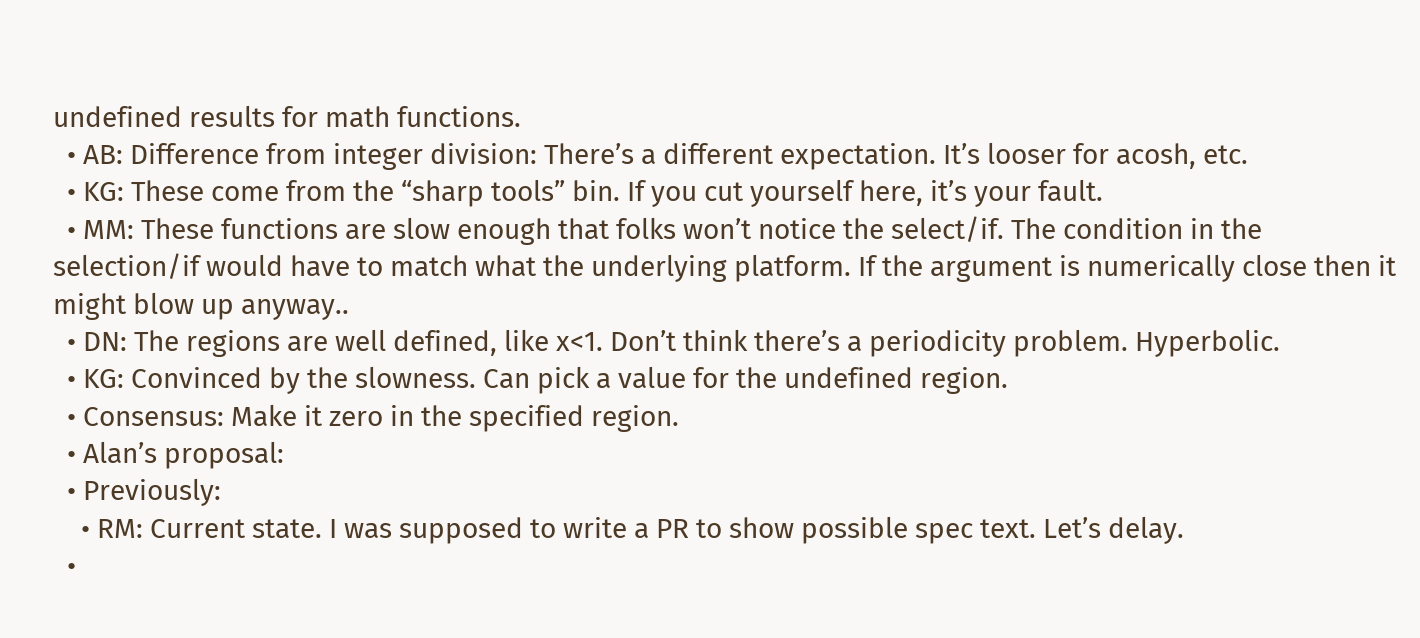undefined results for math functions.
  • AB: Difference from integer division: There’s a different expectation. It’s looser for acosh, etc.
  • KG: These come from the “sharp tools” bin. If you cut yourself here, it’s your fault.
  • MM: These functions are slow enough that folks won’t notice the select/if. The condition in the selection/if would have to match what the underlying platform. If the argument is numerically close then it might blow up anyway..
  • DN: The regions are well defined, like x<1. Don’t think there’s a periodicity problem. Hyperbolic.
  • KG: Convinced by the slowness. Can pick a value for the undefined region.
  • Consensus: Make it zero in the specified region.
  • Alan’s proposal:
  • Previously:
    • RM: Current state. I was supposed to write a PR to show possible spec text. Let’s delay.
  •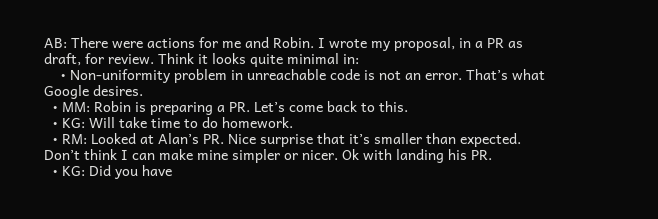AB: There were actions for me and Robin. I wrote my proposal, in a PR as draft, for review. Think it looks quite minimal in:
    • Non-uniformity problem in unreachable code is not an error. That’s what Google desires.
  • MM: Robin is preparing a PR. Let’s come back to this.
  • KG: Will take time to do homework.
  • RM: Looked at Alan’s PR. Nice surprise that it’s smaller than expected. Don’t think I can make mine simpler or nicer. Ok with landing his PR.
  • KG: Did you have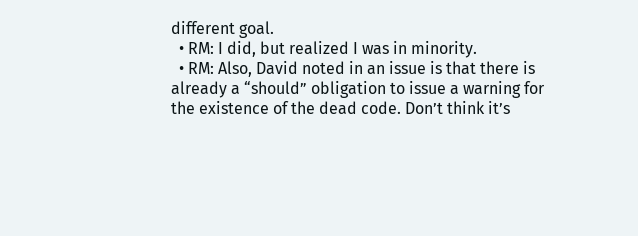different goal.
  • RM: I did, but realized I was in minority.
  • RM: Also, David noted in an issue is that there is already a “should” obligation to issue a warning for the existence of the dead code. Don’t think it’s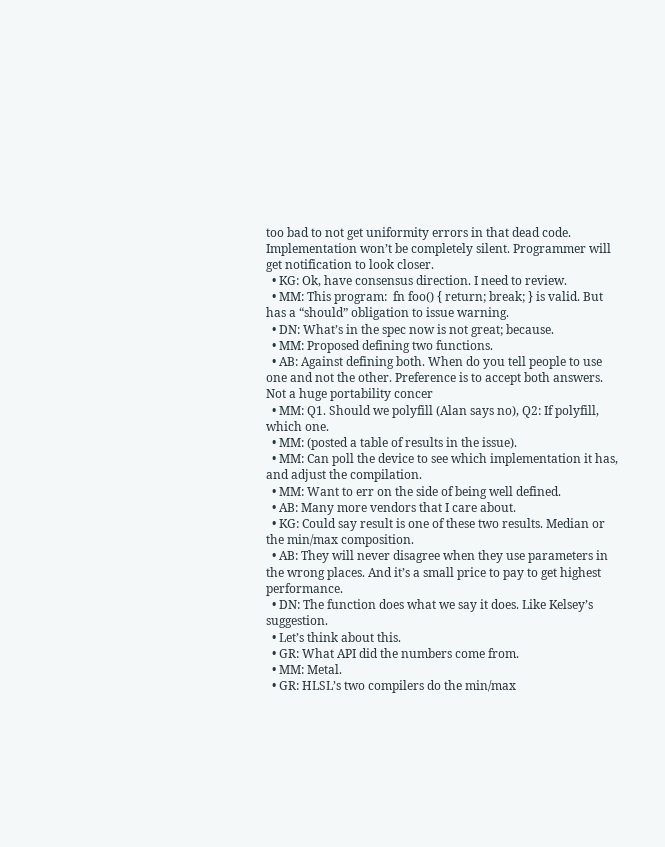too bad to not get uniformity errors in that dead code. Implementation won’t be completely silent. Programmer will get notification to look closer.
  • KG: Ok, have consensus direction. I need to review.
  • MM: This program:  fn foo() { return; break; } is valid. But has a “should” obligation to issue warning.
  • DN: What’s in the spec now is not great; because.
  • MM: Proposed defining two functions.
  • AB: Against defining both. When do you tell people to use one and not the other. Preference is to accept both answers. Not a huge portability concer
  • MM: Q1. Should we polyfill (Alan says no), Q2: If polyfill, which one.
  • MM: (posted a table of results in the issue).
  • MM: Can poll the device to see which implementation it has, and adjust the compilation.
  • MM: Want to err on the side of being well defined.
  • AB: Many more vendors that I care about.
  • KG: Could say result is one of these two results. Median or the min/max composition.
  • AB: They will never disagree when they use parameters in the wrong places. And it’s a small price to pay to get highest performance.
  • DN: The function does what we say it does. Like Kelsey’s suggestion.
  • Let’s think about this.
  • GR: What API did the numbers come from.
  • MM: Metal.
  • GR: HLSL’s two compilers do the min/max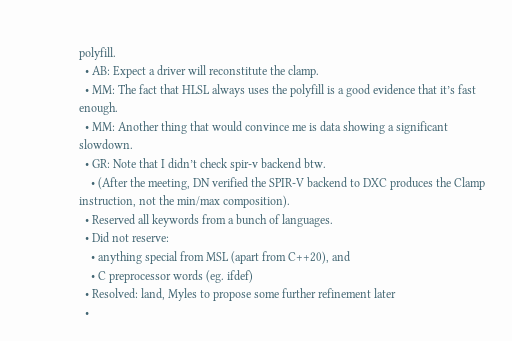polyfill.
  • AB: Expect a driver will reconstitute the clamp.
  • MM: The fact that HLSL always uses the polyfill is a good evidence that it’s fast enough.
  • MM: Another thing that would convince me is data showing a significant slowdown.
  • GR: Note that I didn’t check spir-v backend btw.
    • (After the meeting, DN verified the SPIR-V backend to DXC produces the Clamp instruction, not the min/max composition).
  • Reserved all keywords from a bunch of languages.
  • Did not reserve:
    • anything special from MSL (apart from C++20), and
    • C preprocessor words (eg. ifdef)
  • Resolved: land, Myles to propose some further refinement later
  •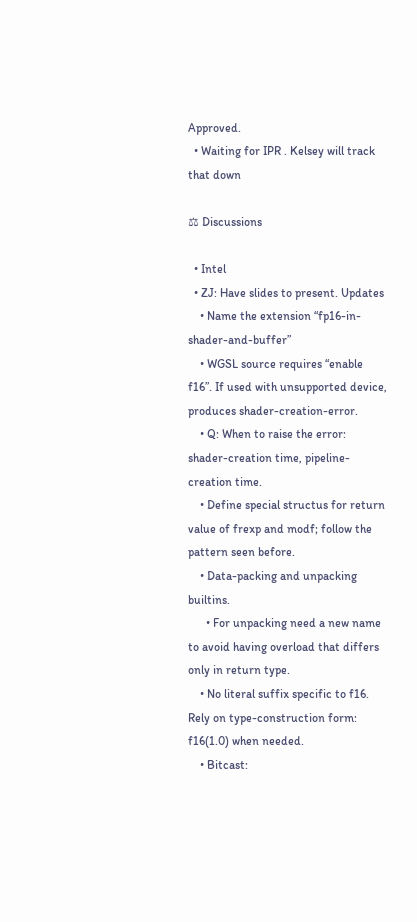Approved.
  • Waiting for IPR . Kelsey will track that down

⚖ Discussions

  • Intel
  • ZJ: Have slides to present. Updates
    • Name the extension “fp16-in-shader-and-buffer”
    • WGSL source requires “enable f16”. If used with unsupported device, produces shader-creation-error.
    • Q: When to raise the error: shader-creation time, pipeline-creation time.
    • Define special structus for return value of frexp and modf; follow the pattern seen before.
    • Data-packing and unpacking builtins.
      • For unpacking need a new name to avoid having overload that differs only in return type.
    • No literal suffix specific to f16. Rely on type-construction form: f16(1.0) when needed.
    • Bitcast: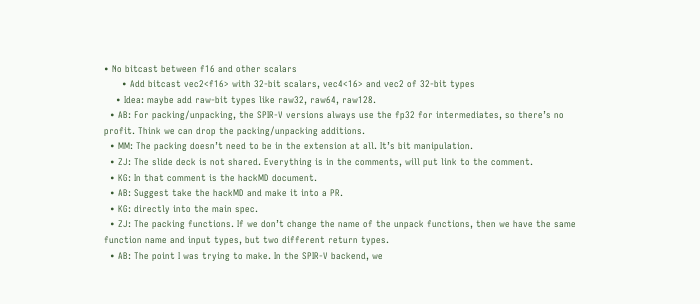• No bitcast between f16 and other scalars
      • Add bitcast vec2<f16> with 32-bit scalars, vec4<16> and vec2 of 32-bit types
    • Idea: maybe add raw-bit types like raw32, raw64, raw128.
  • AB: For packing/unpacking, the SPIR-V versions always use the fp32 for intermediates, so there’s no profit. Think we can drop the packing/unpacking additions.
  • MM: The packing doesn’t need to be in the extension at all. It’s bit manipulation.
  • ZJ: The slide deck is not shared. Everything is in the comments, will put link to the comment.
  • KG: In that comment is the hackMD document.
  • AB: Suggest take the hackMD and make it into a PR.
  • KG: directly into the main spec.
  • ZJ: The packing functions. If we don’t change the name of the unpack functions, then we have the same function name and input types, but two different return types.
  • AB: The point I was trying to make. In the SPIR-V backend, we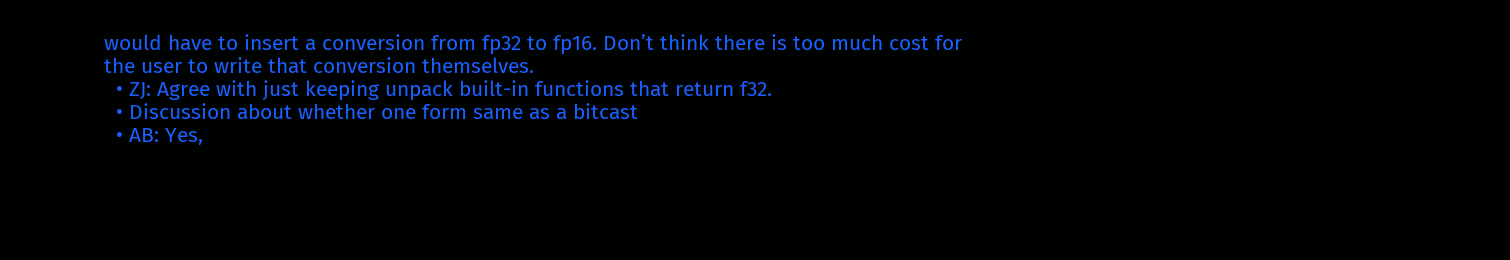would have to insert a conversion from fp32 to fp16. Don’t think there is too much cost for the user to write that conversion themselves.
  • ZJ: Agree with just keeping unpack built-in functions that return f32.
  • Discussion about whether one form same as a bitcast
  • AB: Yes,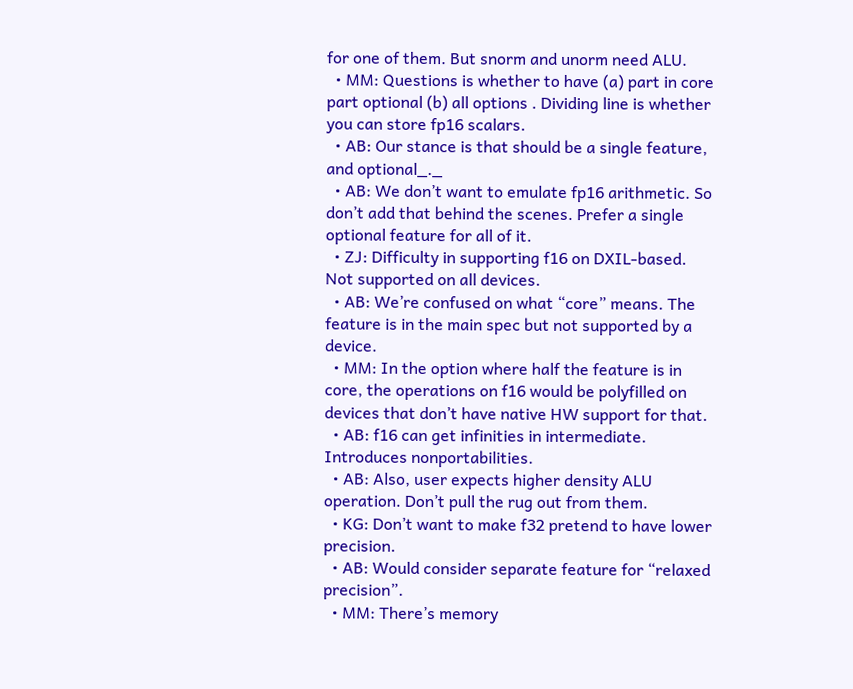for one of them. But snorm and unorm need ALU.
  • MM: Questions is whether to have (a) part in core part optional (b) all options . Dividing line is whether you can store fp16 scalars.
  • AB: Our stance is that should be a single feature, and optional_._
  • AB: We don’t want to emulate fp16 arithmetic. So don’t add that behind the scenes. Prefer a single optional feature for all of it.
  • ZJ: Difficulty in supporting f16 on DXIL-based. Not supported on all devices.
  • AB: We’re confused on what “core” means. The feature is in the main spec but not supported by a device.
  • MM: In the option where half the feature is in core, the operations on f16 would be polyfilled on devices that don’t have native HW support for that.
  • AB: f16 can get infinities in intermediate. Introduces nonportabilities.
  • AB: Also, user expects higher density ALU operation. Don’t pull the rug out from them.
  • KG: Don’t want to make f32 pretend to have lower precision.
  • AB: Would consider separate feature for “relaxed precision”.
  • MM: There’s memory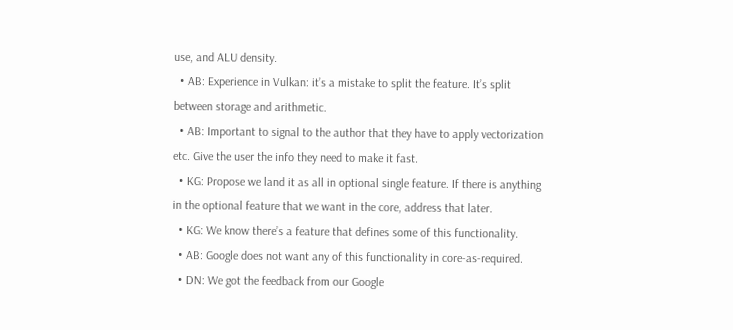use, and ALU density.
  • AB: Experience in Vulkan: it’s a mistake to split the feature. It’s split between storage and arithmetic.
  • AB: Important to signal to the author that they have to apply vectorization etc. Give the user the info they need to make it fast.
  • KG: Propose we land it as all in optional single feature. If there is anything in the optional feature that we want in the core, address that later.
  • KG: We know there’s a feature that defines some of this functionality.
  • AB: Google does not want any of this functionality in core-as-required.
  • DN: We got the feedback from our Google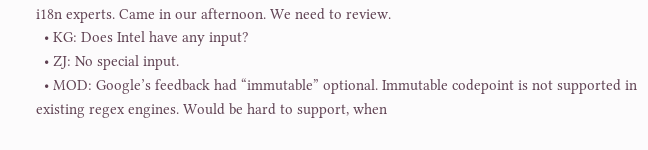i18n experts. Came in our afternoon. We need to review.
  • KG: Does Intel have any input?
  • ZJ: No special input.
  • MOD: Google’s feedback had “immutable” optional. Immutable codepoint is not supported in existing regex engines. Would be hard to support, when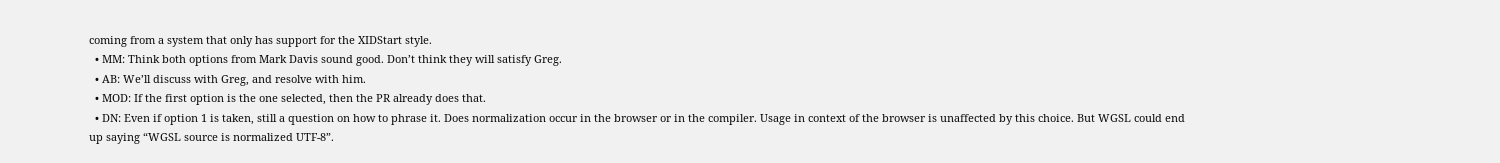coming from a system that only has support for the XIDStart style.
  • MM: Think both options from Mark Davis sound good. Don’t think they will satisfy Greg.
  • AB: We’ll discuss with Greg, and resolve with him.
  • MOD: If the first option is the one selected, then the PR already does that.
  • DN: Even if option 1 is taken, still a question on how to phrase it. Does normalization occur in the browser or in the compiler. Usage in context of the browser is unaffected by this choice. But WGSL could end up saying “WGSL source is normalized UTF-8”.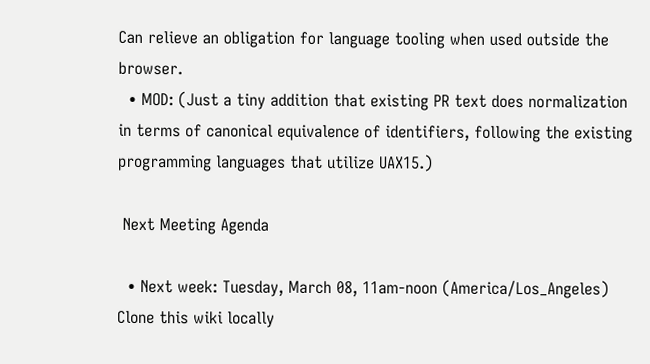Can relieve an obligation for language tooling when used outside the browser.
  • MOD: (Just a tiny addition that existing PR text does normalization in terms of canonical equivalence of identifiers, following the existing programming languages that utilize UAX15.)

 Next Meeting Agenda

  • Next week: Tuesday, March 08, 11am-noon (America/Los_Angeles)
Clone this wiki locally